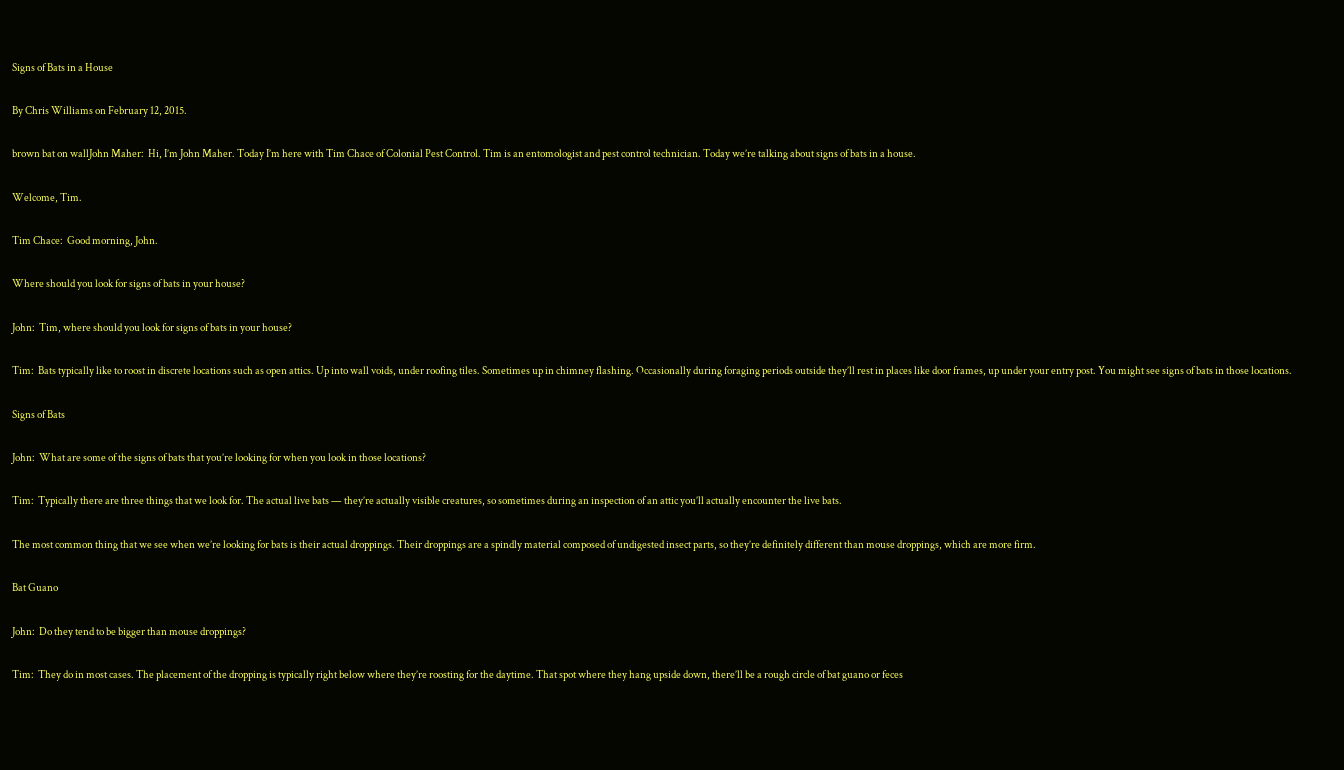Signs of Bats in a House

By Chris Williams on February 12, 2015.

brown bat on wallJohn Maher:  Hi, I’m John Maher. Today I’m here with Tim Chace of Colonial Pest Control. Tim is an entomologist and pest control technician. Today we’re talking about signs of bats in a house.

Welcome, Tim.

Tim Chace:  Good morning, John.

Where should you look for signs of bats in your house?

John:  Tim, where should you look for signs of bats in your house?

Tim:  Bats typically like to roost in discrete locations such as open attics. Up into wall voids, under roofing tiles. Sometimes up in chimney flashing. Occasionally during foraging periods outside they’ll rest in places like door frames, up under your entry post. You might see signs of bats in those locations.

Signs of Bats

John:  What are some of the signs of bats that you’re looking for when you look in those locations?

Tim:  Typically there are three things that we look for. The actual live bats — they’re actually visible creatures, so sometimes during an inspection of an attic you’ll actually encounter the live bats.

The most common thing that we see when we’re looking for bats is their actual droppings. Their droppings are a spindly material composed of undigested insect parts, so they’re definitely different than mouse droppings, which are more firm.

Bat Guano

John:  Do they tend to be bigger than mouse droppings?

Tim:  They do in most cases. The placement of the dropping is typically right below where they’re roosting for the daytime. That spot where they hang upside down, there’ll be a rough circle of bat guano or feces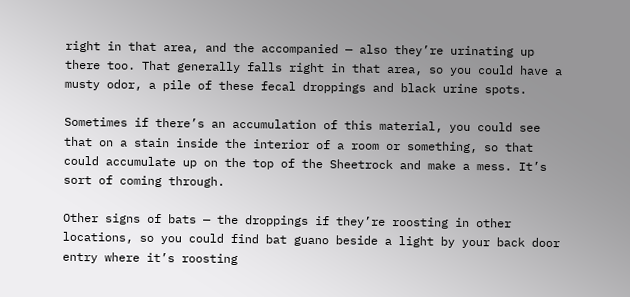right in that area, and the accompanied — also they’re urinating up there too. That generally falls right in that area, so you could have a musty odor, a pile of these fecal droppings and black urine spots.

Sometimes if there’s an accumulation of this material, you could see that on a stain inside the interior of a room or something, so that could accumulate up on the top of the Sheetrock and make a mess. It’s sort of coming through.

Other signs of bats — the droppings if they’re roosting in other locations, so you could find bat guano beside a light by your back door entry where it’s roosting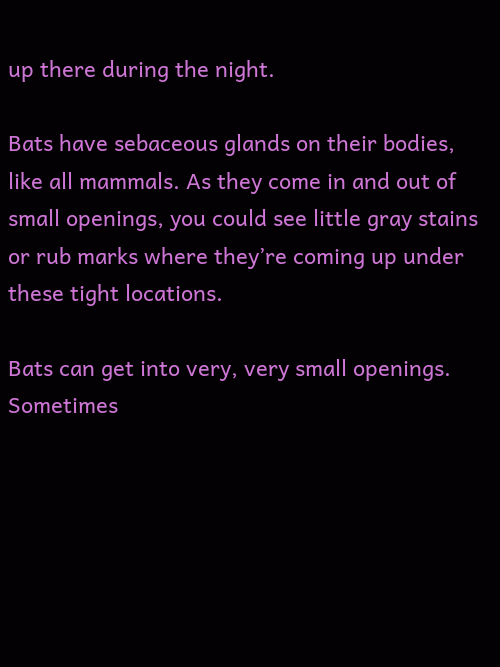up there during the night.

Bats have sebaceous glands on their bodies, like all mammals. As they come in and out of small openings, you could see little gray stains or rub marks where they’re coming up under these tight locations.

Bats can get into very, very small openings. Sometimes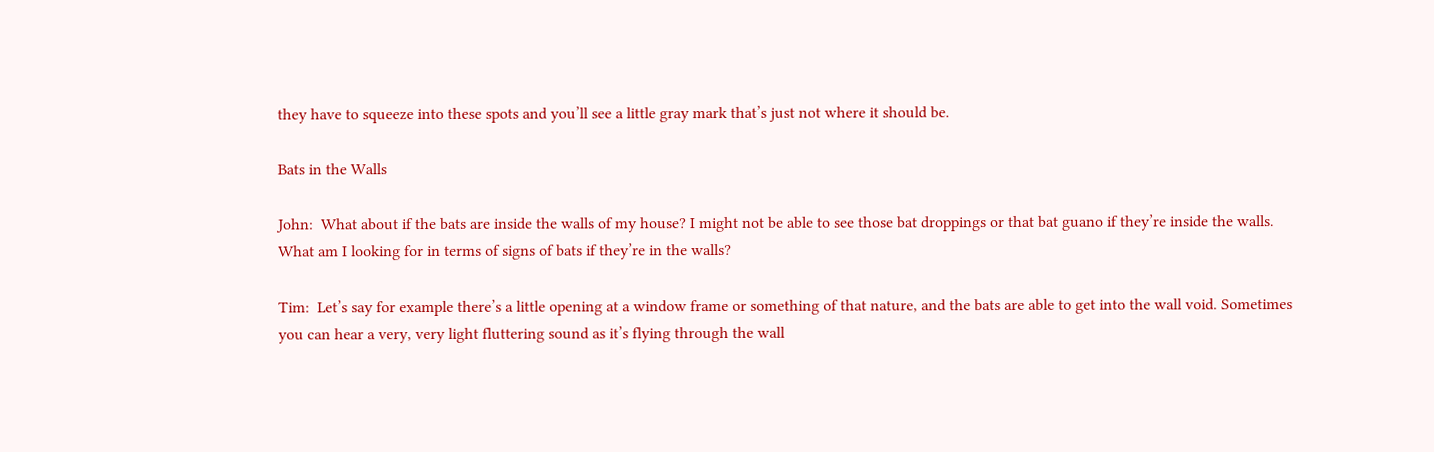they have to squeeze into these spots and you’ll see a little gray mark that’s just not where it should be.

Bats in the Walls

John:  What about if the bats are inside the walls of my house? I might not be able to see those bat droppings or that bat guano if they’re inside the walls. What am I looking for in terms of signs of bats if they’re in the walls?

Tim:  Let’s say for example there’s a little opening at a window frame or something of that nature, and the bats are able to get into the wall void. Sometimes you can hear a very, very light fluttering sound as it’s flying through the wall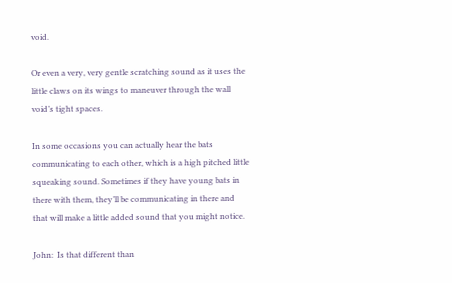void.

Or even a very, very gentle scratching sound as it uses the little claws on its wings to maneuver through the wall void’s tight spaces.

In some occasions you can actually hear the bats communicating to each other, which is a high pitched little squeaking sound. Sometimes if they have young bats in there with them, they’ll be communicating in there and that will make a little added sound that you might notice.

John:  Is that different than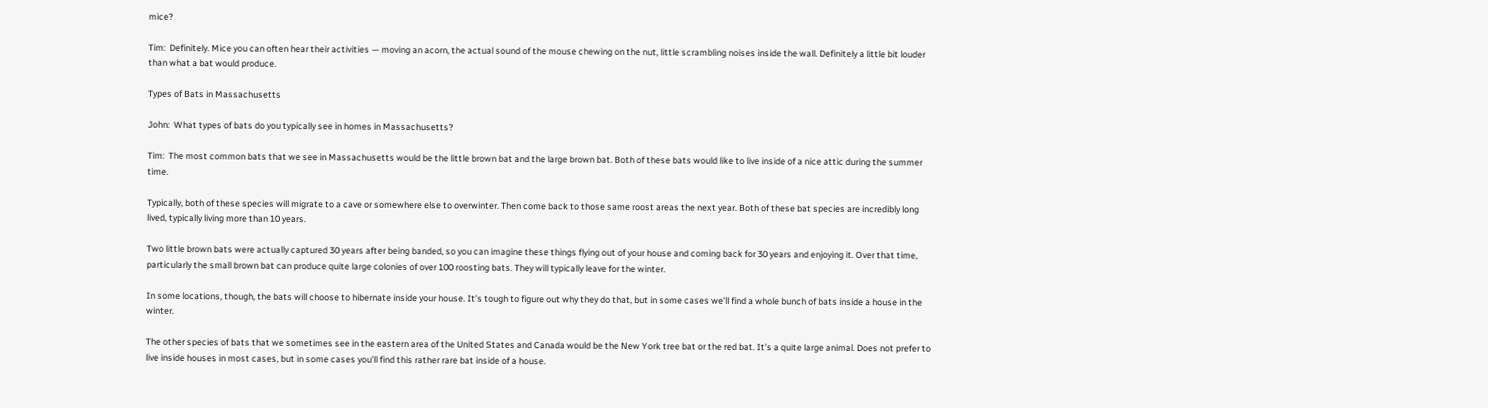mice?

Tim:  Definitely. Mice you can often hear their activities — moving an acorn, the actual sound of the mouse chewing on the nut, little scrambling noises inside the wall. Definitely a little bit louder than what a bat would produce.

Types of Bats in Massachusetts

John:  What types of bats do you typically see in homes in Massachusetts?

Tim:  The most common bats that we see in Massachusetts would be the little brown bat and the large brown bat. Both of these bats would like to live inside of a nice attic during the summer time.

Typically, both of these species will migrate to a cave or somewhere else to overwinter. Then come back to those same roost areas the next year. Both of these bat species are incredibly long lived, typically living more than 10 years.

Two little brown bats were actually captured 30 years after being banded, so you can imagine these things flying out of your house and coming back for 30 years and enjoying it. Over that time, particularly the small brown bat can produce quite large colonies of over 100 roosting bats. They will typically leave for the winter.

In some locations, though, the bats will choose to hibernate inside your house. It’s tough to figure out why they do that, but in some cases we’ll find a whole bunch of bats inside a house in the winter.

The other species of bats that we sometimes see in the eastern area of the United States and Canada would be the New York tree bat or the red bat. It’s a quite large animal. Does not prefer to live inside houses in most cases, but in some cases you’ll find this rather rare bat inside of a house.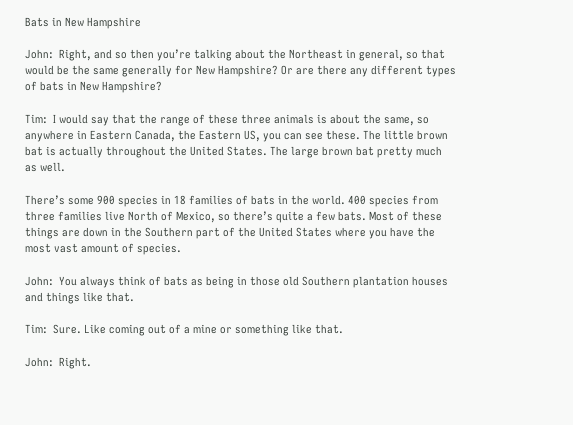Bats in New Hampshire

John:  Right, and so then you’re talking about the Northeast in general, so that would be the same generally for New Hampshire? Or are there any different types of bats in New Hampshire?

Tim:  I would say that the range of these three animals is about the same, so anywhere in Eastern Canada, the Eastern US, you can see these. The little brown bat is actually throughout the United States. The large brown bat pretty much as well.

There’s some 900 species in 18 families of bats in the world. 400 species from three families live North of Mexico, so there’s quite a few bats. Most of these things are down in the Southern part of the United States where you have the most vast amount of species.

John:  You always think of bats as being in those old Southern plantation houses and things like that.

Tim:  Sure. Like coming out of a mine or something like that.

John:  Right.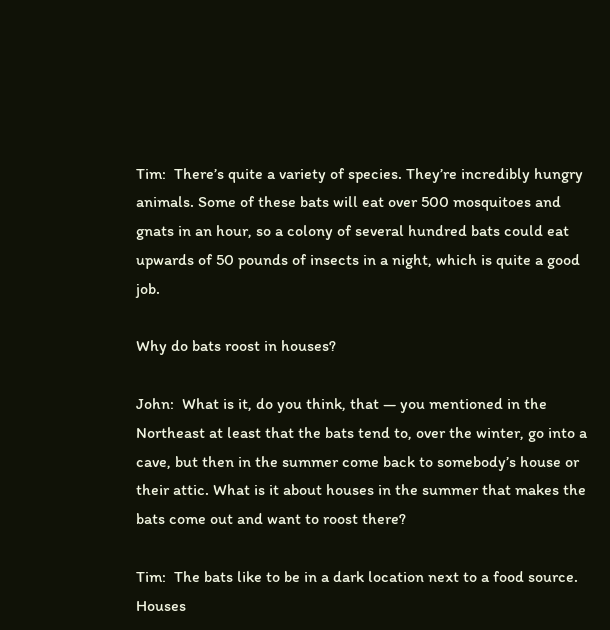Tim:  There’s quite a variety of species. They’re incredibly hungry animals. Some of these bats will eat over 500 mosquitoes and gnats in an hour, so a colony of several hundred bats could eat upwards of 50 pounds of insects in a night, which is quite a good job.

Why do bats roost in houses?

John:  What is it, do you think, that — you mentioned in the Northeast at least that the bats tend to, over the winter, go into a cave, but then in the summer come back to somebody’s house or their attic. What is it about houses in the summer that makes the bats come out and want to roost there?

Tim:  The bats like to be in a dark location next to a food source. Houses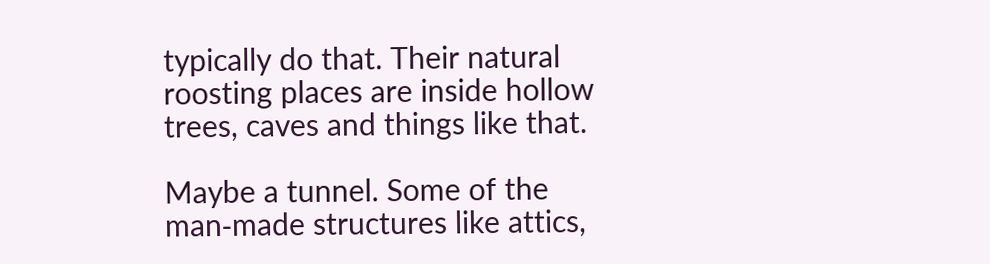typically do that. Their natural roosting places are inside hollow trees, caves and things like that.

Maybe a tunnel. Some of the man‑made structures like attics,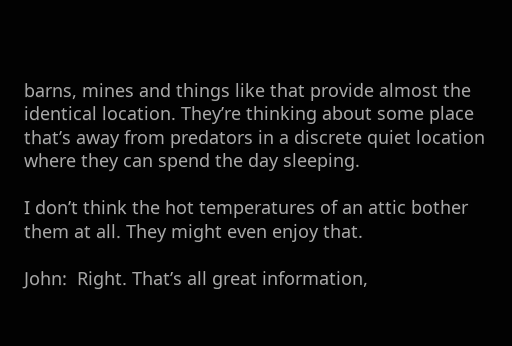barns, mines and things like that provide almost the identical location. They’re thinking about some place that’s away from predators in a discrete quiet location where they can spend the day sleeping.

I don’t think the hot temperatures of an attic bother them at all. They might even enjoy that.

John:  Right. That’s all great information,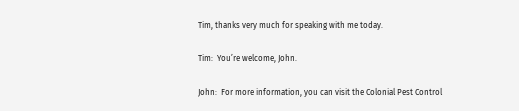Tim, thanks very much for speaking with me today.

Tim:  You’re welcome, John.

John:  For more information, you can visit the Colonial Pest Control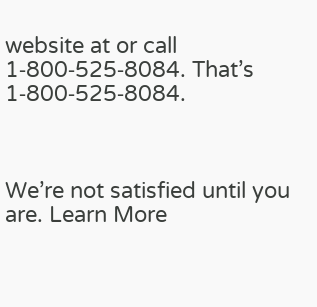website at or call 1‑800‑525‑8084. That’s 1‑800‑525‑8084.



We’re not satisfied until you are. Learn More